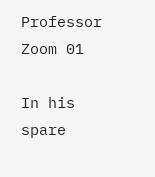Professor Zoom 01

In his spare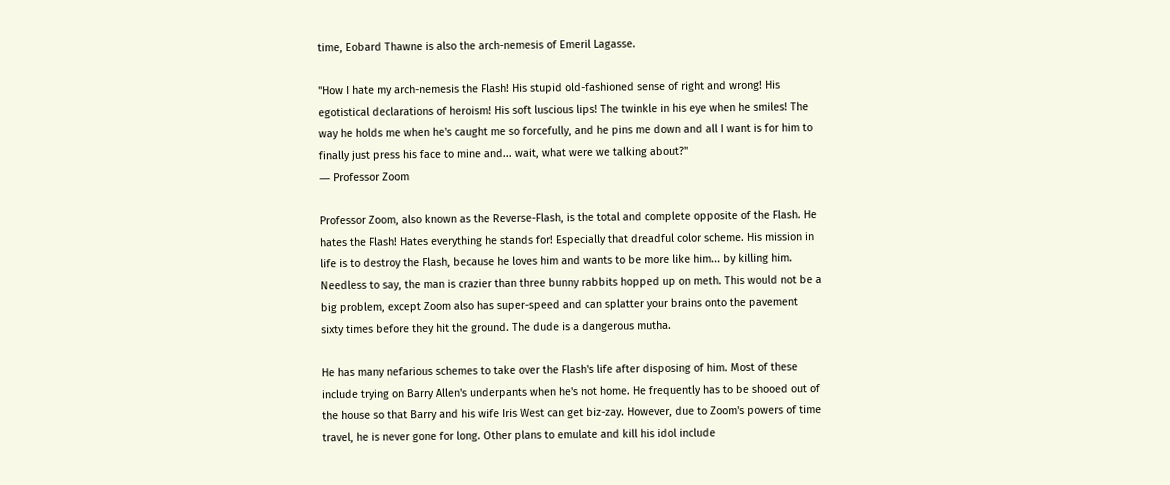time, Eobard Thawne is also the arch-nemesis of Emeril Lagasse.

"How I hate my arch-nemesis the Flash! His stupid old-fashioned sense of right and wrong! His egotistical declarations of heroism! His soft luscious lips! The twinkle in his eye when he smiles! The way he holds me when he's caught me so forcefully, and he pins me down and all I want is for him to finally just press his face to mine and... wait, what were we talking about?"
― Professor Zoom

Professor Zoom, also known as the Reverse-Flash, is the total and complete opposite of the Flash. He hates the Flash! Hates everything he stands for! Especially that dreadful color scheme. His mission in life is to destroy the Flash, because he loves him and wants to be more like him... by killing him. Needless to say, the man is crazier than three bunny rabbits hopped up on meth. This would not be a big problem, except Zoom also has super-speed and can splatter your brains onto the pavement sixty times before they hit the ground. The dude is a dangerous mutha.

He has many nefarious schemes to take over the Flash's life after disposing of him. Most of these include trying on Barry Allen's underpants when he's not home. He frequently has to be shooed out of the house so that Barry and his wife Iris West can get biz-zay. However, due to Zoom's powers of time travel, he is never gone for long. Other plans to emulate and kill his idol include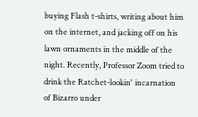buying Flash t-shirts, writing about him on the internet, and jacking off on his lawn ornaments in the middle of the night. Recently, Professor Zoom tried to drink the Ratchet-lookin' incarnation of Bizarro under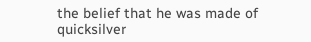the belief that he was made of quicksilver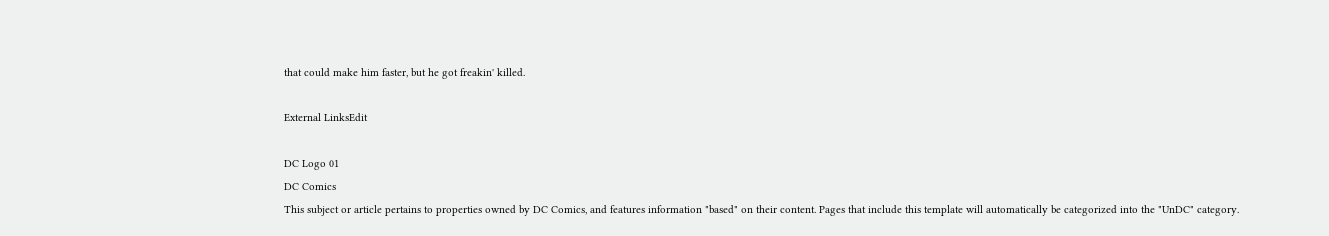that could make him faster, but he got freakin' killed.

External LinksEdit

DC Logo 01
DC Comics
This subject or article pertains to properties owned by DC Comics, and features information "based" on their content. Pages that include this template will automatically be categorized into the "UnDC" category.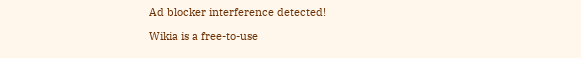Ad blocker interference detected!

Wikia is a free-to-use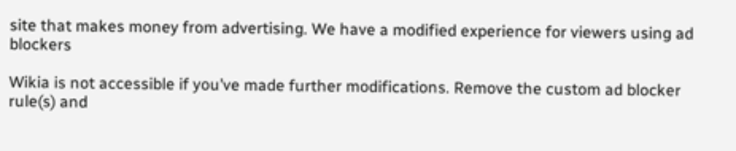site that makes money from advertising. We have a modified experience for viewers using ad blockers

Wikia is not accessible if you’ve made further modifications. Remove the custom ad blocker rule(s) and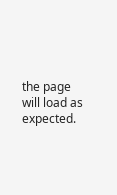the page will load as expected.